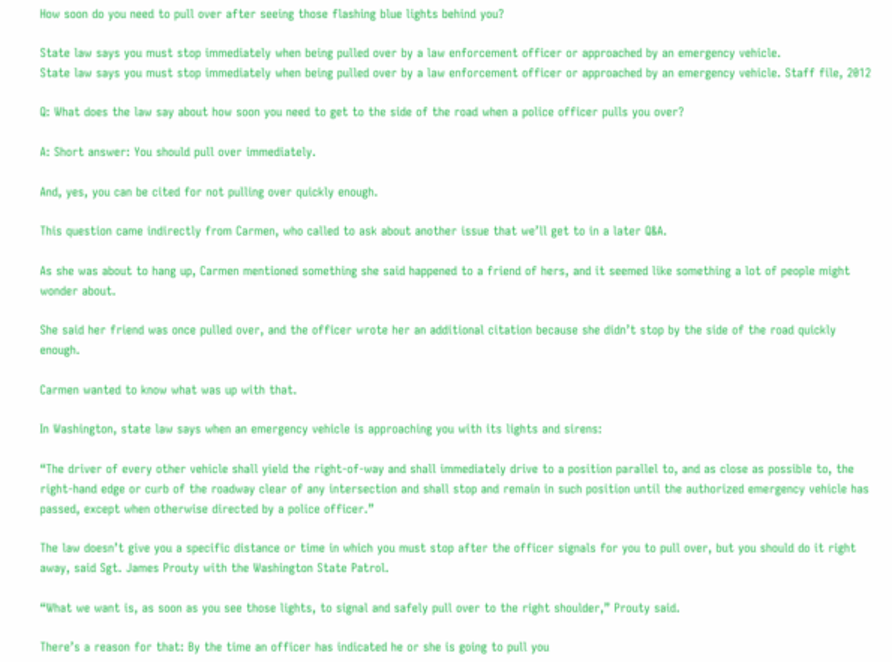How soon do you need to pull over after seeing those flashing blue lights behind you?

State law says you must stop immediately when being pulled over by a law enforcement officer or approached by an emergency vehicle.
State law says you must stop immediately when being pulled over by a law enforcement officer or approached by an emergency vehicle. Staff file, 2012

Q: What does the law say about how soon you need to get to the side of the road when a police officer pulls you over?

A: Short answer: You should pull over immediately.

And, yes, you can be cited for not pulling over quickly enough.

This question came indirectly from Carmen, who called to ask about another issue that we’ll get to in a later Q&A.

As she was about to hang up, Carmen mentioned something she said happened to a friend of hers, and it seemed like something a lot of people might wonder about.

She said her friend was once pulled over, and the officer wrote her an additional citation because she didn’t stop by the side of the road quickly enough.

Carmen wanted to know what was up with that.

In Washington, state law says when an emergency vehicle is approaching you with its lights and sirens:

“The driver of every other vehicle shall yield the right-of-way and shall immediately drive to a position parallel to, and as close as possible to, the right-hand edge or curb of the roadway clear of any intersection and shall stop and remain in such position until the authorized emergency vehicle has passed, except when otherwise directed by a police officer.”

The law doesn’t give you a specific distance or time in which you must stop after the officer signals for you to pull over, but you should do it right away, said Sgt. James Prouty with the Washington State Patrol.

“What we want is, as soon as you see those lights, to signal and safely pull over to the right shoulder,” Prouty said.

There’s a reason for that: By the time an officer has indicated he or she is going to pull you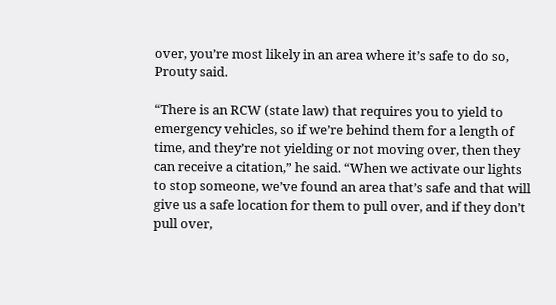over, you’re most likely in an area where it’s safe to do so, Prouty said.

“There is an RCW (state law) that requires you to yield to emergency vehicles, so if we’re behind them for a length of time, and they’re not yielding or not moving over, then they can receive a citation,” he said. “When we activate our lights to stop someone, we’ve found an area that’s safe and that will give us a safe location for them to pull over, and if they don’t pull over,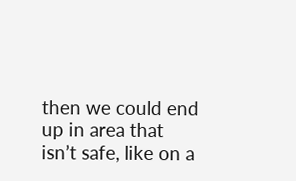then we could end up in area that isn’t safe, like on a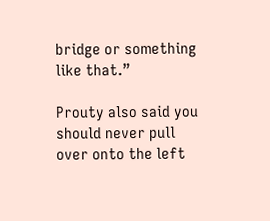bridge or something like that.”

Prouty also said you should never pull over onto the left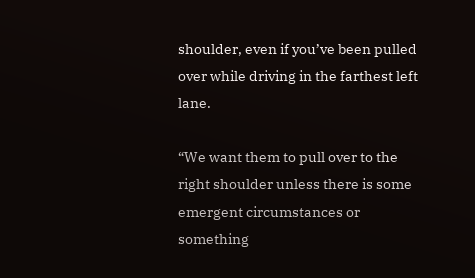shoulder, even if you’ve been pulled over while driving in the farthest left lane.

“We want them to pull over to the right shoulder unless there is some emergent circumstances or something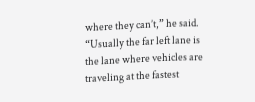where they can’t,” he said. “Usually the far left lane is the lane where vehicles are traveling at the fastest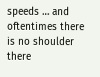speeds … and oftentimes there is no shoulder there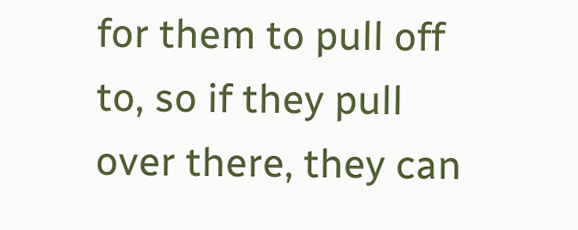for them to pull off to, so if they pull over there, they can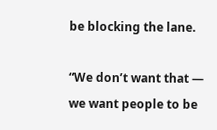be blocking the lane.

“We don’t want that — we want people to be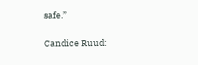safe.”

Candice Ruud: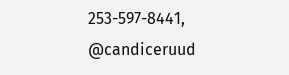253-597-8441, @candiceruud